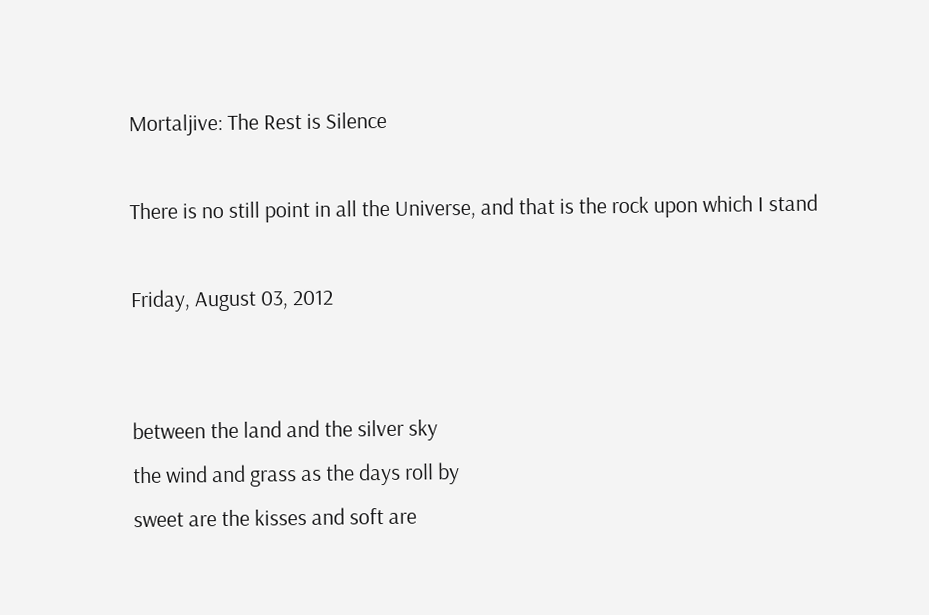Mortaljive: The Rest is Silence

There is no still point in all the Universe, and that is the rock upon which I stand

Friday, August 03, 2012


between the land and the silver sky
the wind and grass as the days roll by
sweet are the kisses and soft are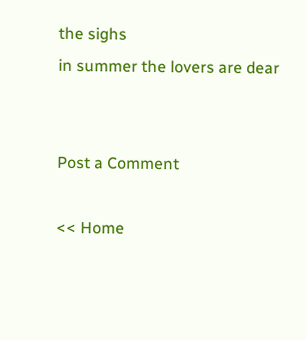the sighs
in summer the lovers are dear


Post a Comment

<< Home